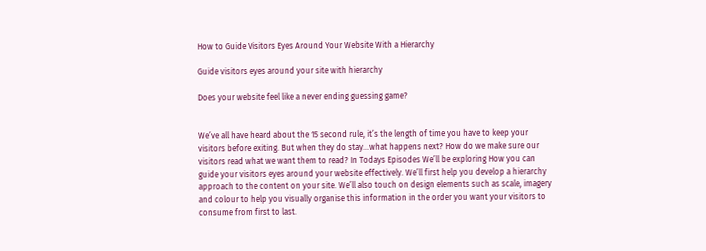How to Guide Visitors Eyes Around Your Website With a Hierarchy

Guide visitors eyes around your site with hierarchy

Does your website feel like a never ending guessing game?


We’ve all have heard about the 15 second rule, it’s the length of time you have to keep your visitors before exiting. But when they do stay…what happens next? How do we make sure our visitors read what we want them to read? In Todays Episodes We’ll be exploring How you can guide your visitors eyes around your website effectively. We’ll first help you develop a hierarchy approach to the content on your site. We’ll also touch on design elements such as scale, imagery and colour to help you visually organise this information in the order you want your visitors to consume from first to last.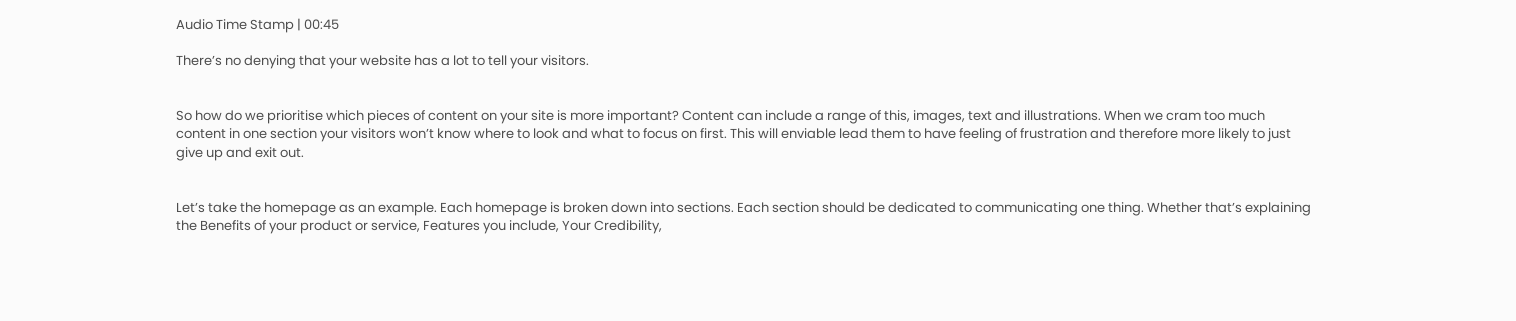Audio Time Stamp | 00:45

There’s no denying that your website has a lot to tell your visitors.


So how do we prioritise which pieces of content on your site is more important? Content can include a range of this, images, text and illustrations. When we cram too much content in one section your visitors won’t know where to look and what to focus on first. This will enviable lead them to have feeling of frustration and therefore more likely to just give up and exit out.


Let’s take the homepage as an example. Each homepage is broken down into sections. Each section should be dedicated to communicating one thing. Whether that’s explaining the Benefits of your product or service, Features you include, Your Credibility,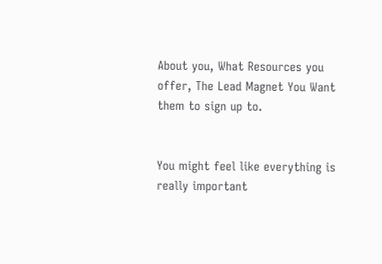About you, What Resources you offer, The Lead Magnet You Want them to sign up to.


You might feel like everything is really important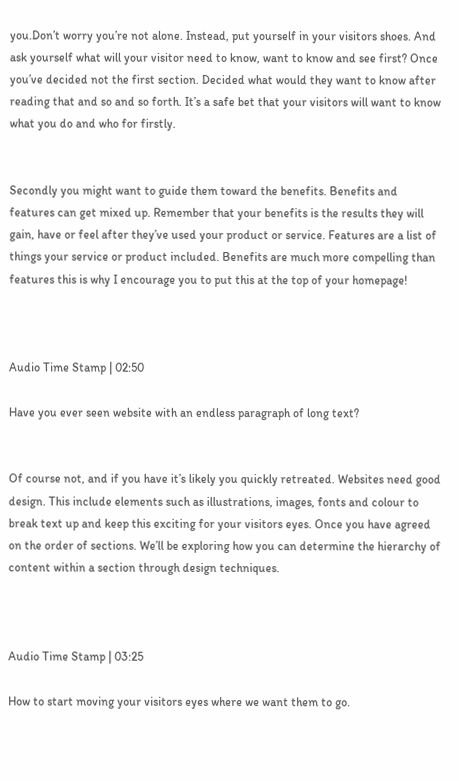you.Don’t worry you’re not alone. Instead, put yourself in your visitors shoes. And ask yourself what will your visitor need to know, want to know and see first? Once you’ve decided not the first section. Decided what would they want to know after reading that and so and so forth. It’s a safe bet that your visitors will want to know what you do and who for firstly.


Secondly you might want to guide them toward the benefits. Benefits and features can get mixed up. Remember that your benefits is the results they will gain, have or feel after they’ve used your product or service. Features are a list of things your service or product included. Benefits are much more compelling than features this is why I encourage you to put this at the top of your homepage!



Audio Time Stamp | 02:50

Have you ever seen website with an endless paragraph of long text?


Of course not, and if you have it’s likely you quickly retreated. Websites need good design. This include elements such as illustrations, images, fonts and colour to break text up and keep this exciting for your visitors eyes. Once you have agreed on the order of sections. We’ll be exploring how you can determine the hierarchy of content within a section through design techniques.



Audio Time Stamp | 03:25

How to start moving your visitors eyes where we want them to go.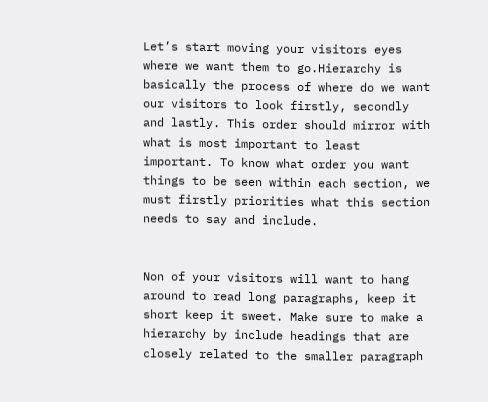Let’s start moving your visitors eyes where we want them to go.Hierarchy is basically the process of where do we want our visitors to look firstly, secondly and lastly. This order should mirror with what is most important to least important. To know what order you want things to be seen within each section, we must firstly priorities what this section needs to say and include.


Non of your visitors will want to hang around to read long paragraphs, keep it short keep it sweet. Make sure to make a hierarchy by include headings that are closely related to the smaller paragraph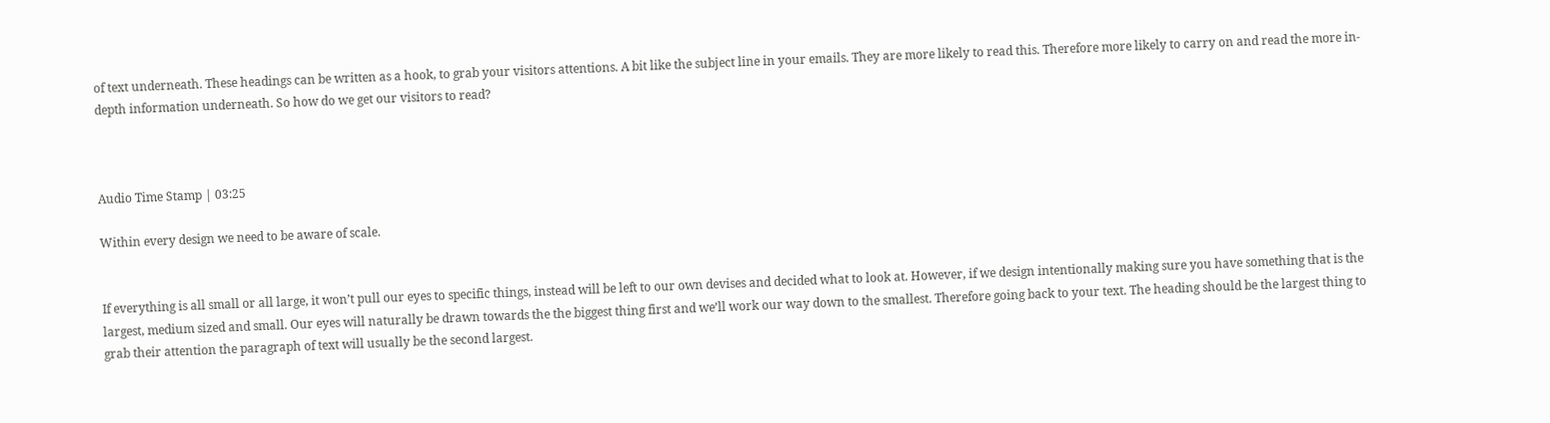of text underneath. These headings can be written as a hook, to grab your visitors attentions. A bit like the subject line in your emails. They are more likely to read this. Therefore more likely to carry on and read the more in-depth information underneath. So how do we get our visitors to read?



Audio Time Stamp | 03:25

Within every design we need to be aware of scale.


If everything is all small or all large, it won’t pull our eyes to specific things, instead will be left to our own devises and decided what to look at. However, if we design intentionally making sure you have something that is the largest, medium sized and small. Our eyes will naturally be drawn towards the the biggest thing first and we’ll work our way down to the smallest. Therefore going back to your text. The heading should be the largest thing to grab their attention the paragraph of text will usually be the second largest.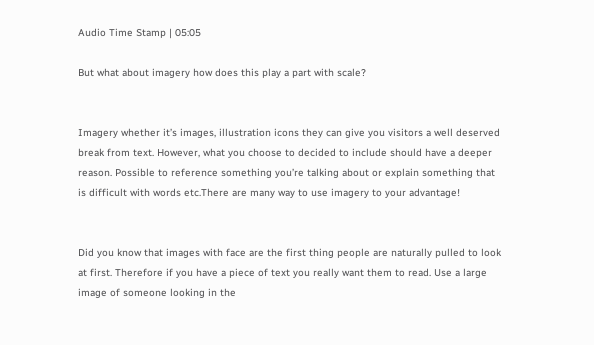Audio Time Stamp | 05:05

But what about imagery how does this play a part with scale?


Imagery whether it’s images, illustration icons they can give you visitors a well deserved break from text. However, what you choose to decided to include should have a deeper reason. Possible to reference something you’re talking about or explain something that is difficult with words etc.There are many way to use imagery to your advantage!


Did you know that images with face are the first thing people are naturally pulled to look at first. Therefore if you have a piece of text you really want them to read. Use a large image of someone looking in the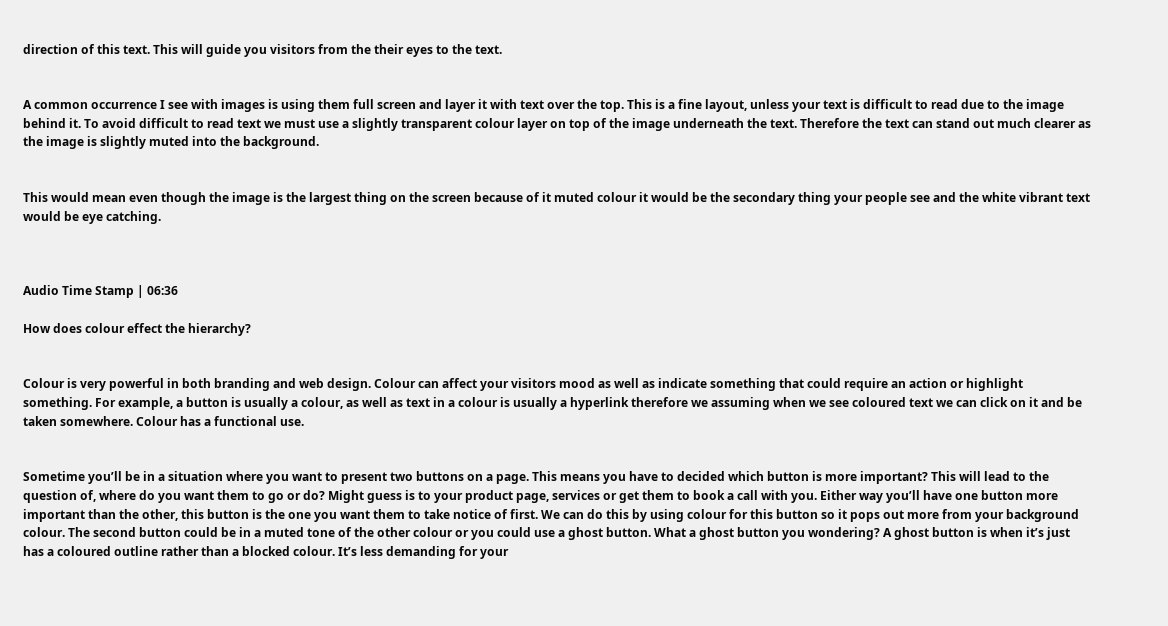direction of this text. This will guide you visitors from the their eyes to the text.


A common occurrence I see with images is using them full screen and layer it with text over the top. This is a fine layout, unless your text is difficult to read due to the image behind it. To avoid difficult to read text we must use a slightly transparent colour layer on top of the image underneath the text. Therefore the text can stand out much clearer as the image is slightly muted into the background.


This would mean even though the image is the largest thing on the screen because of it muted colour it would be the secondary thing your people see and the white vibrant text would be eye catching.



Audio Time Stamp | 06:36

How does colour effect the hierarchy?


Colour is very powerful in both branding and web design. Colour can affect your visitors mood as well as indicate something that could require an action or highlight something. For example, a button is usually a colour, as well as text in a colour is usually a hyperlink therefore we assuming when we see coloured text we can click on it and be taken somewhere. Colour has a functional use.


Sometime you’ll be in a situation where you want to present two buttons on a page. This means you have to decided which button is more important? This will lead to the question of, where do you want them to go or do? Might guess is to your product page, services or get them to book a call with you. Either way you’ll have one button more important than the other, this button is the one you want them to take notice of first. We can do this by using colour for this button so it pops out more from your background colour. The second button could be in a muted tone of the other colour or you could use a ghost button. What a ghost button you wondering? A ghost button is when it’s just has a coloured outline rather than a blocked colour. It’s less demanding for your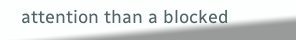attention than a blocked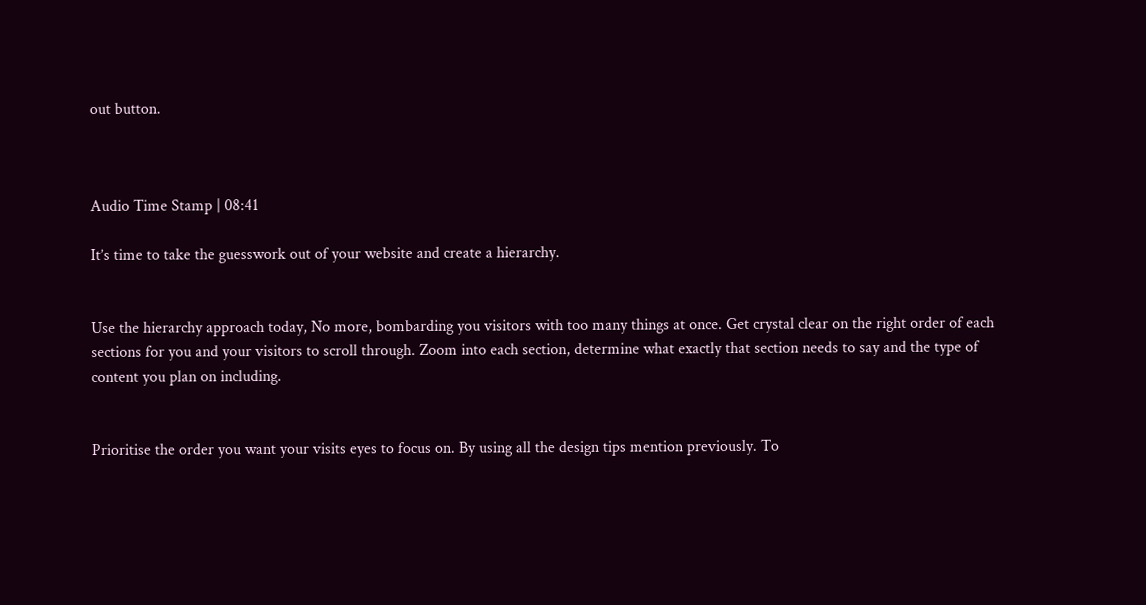out button.



Audio Time Stamp | 08:41

It’s time to take the guesswork out of your website and create a hierarchy.


Use the hierarchy approach today, No more, bombarding you visitors with too many things at once. Get crystal clear on the right order of each sections for you and your visitors to scroll through. Zoom into each section, determine what exactly that section needs to say and the type of content you plan on including.


Prioritise the order you want your visits eyes to focus on. By using all the design tips mention previously. To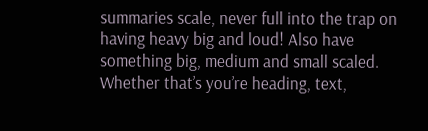summaries scale, never full into the trap on having heavy big and loud! Also have something big, medium and small scaled. Whether that’s you’re heading, text,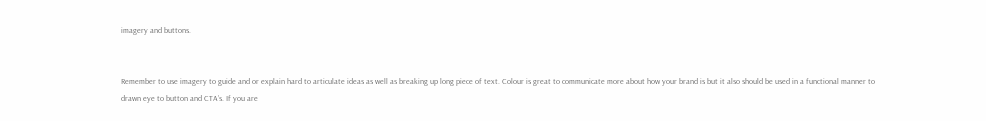imagery and buttons.


Remember to use imagery to guide and or explain hard to articulate ideas as well as breaking up long piece of text. Colour is great to communicate more about how your brand is but it also should be used in a functional manner to drawn eye to button and CTA’s. If you are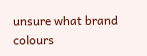unsure what brand colours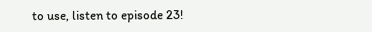to use, listen to episode 23!